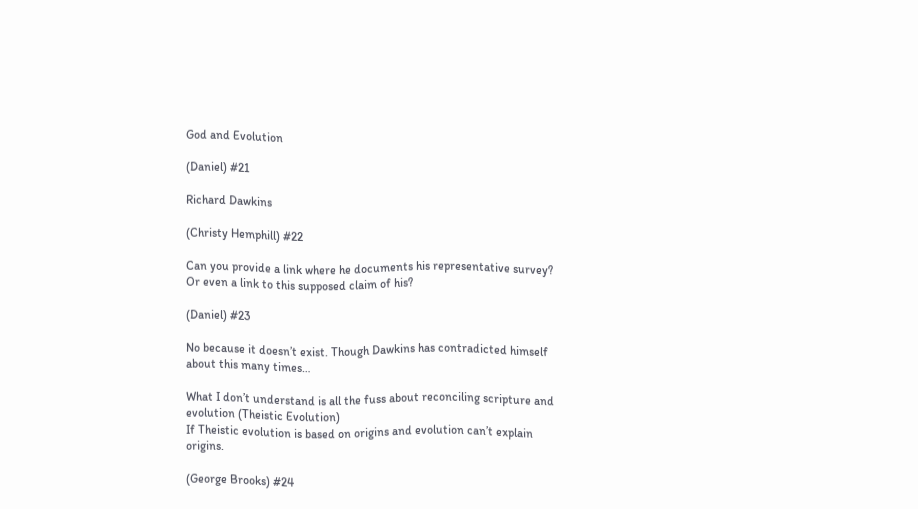God and Evolution

(Daniel) #21

Richard Dawkins

(Christy Hemphill) #22

Can you provide a link where he documents his representative survey? Or even a link to this supposed claim of his?

(Daniel) #23

No because it doesn’t exist. Though Dawkins has contradicted himself about this many times…

What I don’t understand is all the fuss about reconciling scripture and evolution (Theistic Evolution)
If Theistic evolution is based on origins and evolution can’t explain origins.

(George Brooks) #24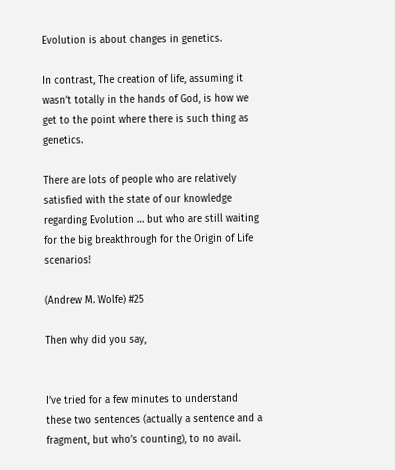Evolution is about changes in genetics.

In contrast, The creation of life, assuming it wasn’t totally in the hands of God, is how we get to the point where there is such thing as genetics.

There are lots of people who are relatively satisfied with the state of our knowledge regarding Evolution … but who are still waiting for the big breakthrough for the Origin of Life scenarios!

(Andrew M. Wolfe) #25

Then why did you say,


I’ve tried for a few minutes to understand these two sentences (actually a sentence and a fragment, but who’s counting), to no avail.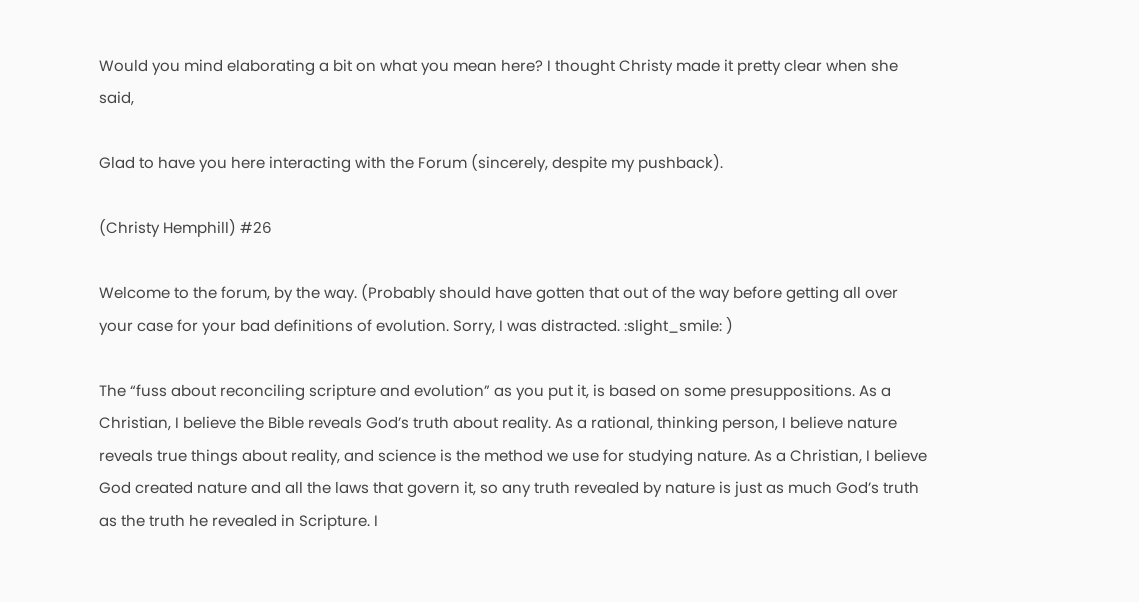Would you mind elaborating a bit on what you mean here? I thought Christy made it pretty clear when she said,

Glad to have you here interacting with the Forum (sincerely, despite my pushback).

(Christy Hemphill) #26

Welcome to the forum, by the way. (Probably should have gotten that out of the way before getting all over your case for your bad definitions of evolution. Sorry, I was distracted. :slight_smile: )

The “fuss about reconciling scripture and evolution” as you put it, is based on some presuppositions. As a Christian, I believe the Bible reveals God’s truth about reality. As a rational, thinking person, I believe nature reveals true things about reality, and science is the method we use for studying nature. As a Christian, I believe God created nature and all the laws that govern it, so any truth revealed by nature is just as much God’s truth as the truth he revealed in Scripture. I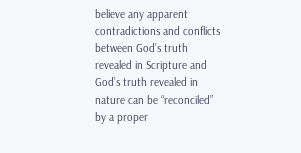believe any apparent contradictions and conflicts between God’s truth revealed in Scripture and God’s truth revealed in nature can be “reconciled” by a proper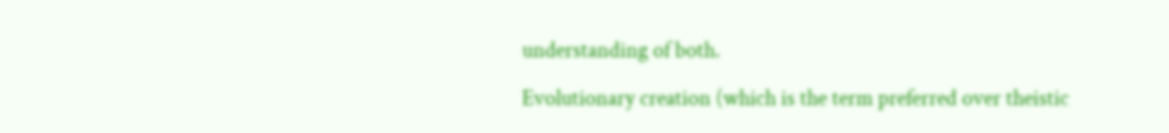understanding of both.

Evolutionary creation (which is the term preferred over theistic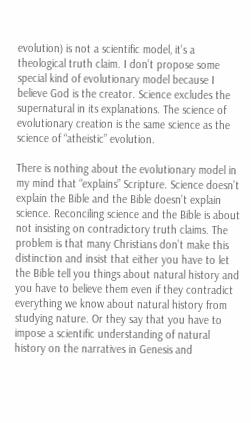evolution) is not a scientific model, it’s a theological truth claim. I don’t propose some special kind of evolutionary model because I believe God is the creator. Science excludes the supernatural in its explanations. The science of evolutionary creation is the same science as the science of “atheistic” evolution.

There is nothing about the evolutionary model in my mind that “explains” Scripture. Science doesn’t explain the Bible and the Bible doesn’t explain science. Reconciling science and the Bible is about not insisting on contradictory truth claims. The problem is that many Christians don’t make this distinction and insist that either you have to let the Bible tell you things about natural history and you have to believe them even if they contradict everything we know about natural history from studying nature. Or they say that you have to impose a scientific understanding of natural history on the narratives in Genesis and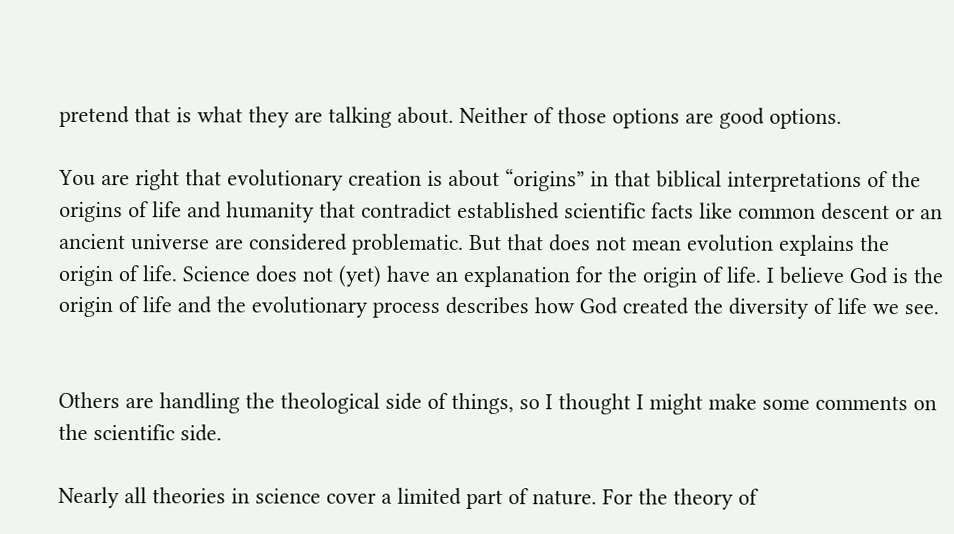pretend that is what they are talking about. Neither of those options are good options.

You are right that evolutionary creation is about “origins” in that biblical interpretations of the origins of life and humanity that contradict established scientific facts like common descent or an ancient universe are considered problematic. But that does not mean evolution explains the origin of life. Science does not (yet) have an explanation for the origin of life. I believe God is the origin of life and the evolutionary process describes how God created the diversity of life we see.


Others are handling the theological side of things, so I thought I might make some comments on the scientific side.

Nearly all theories in science cover a limited part of nature. For the theory of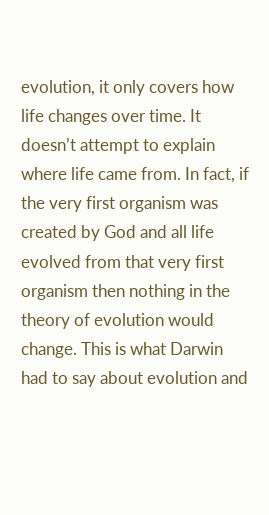evolution, it only covers how life changes over time. It doesn’t attempt to explain where life came from. In fact, if the very first organism was created by God and all life evolved from that very first organism then nothing in the theory of evolution would change. This is what Darwin had to say about evolution and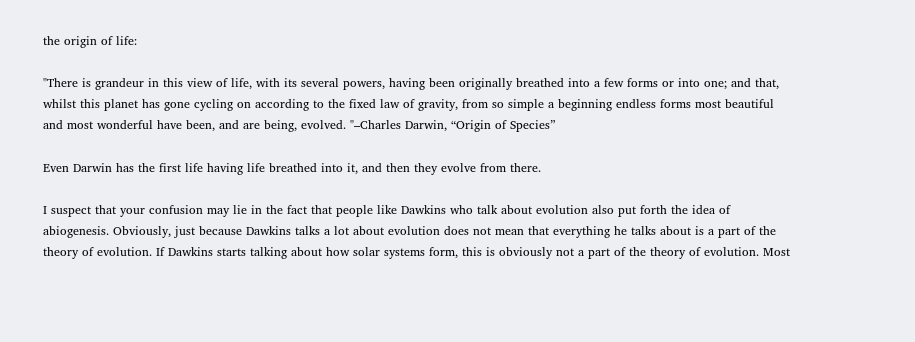the origin of life:

"There is grandeur in this view of life, with its several powers, having been originally breathed into a few forms or into one; and that, whilst this planet has gone cycling on according to the fixed law of gravity, from so simple a beginning endless forms most beautiful and most wonderful have been, and are being, evolved. "–Charles Darwin, “Origin of Species”

Even Darwin has the first life having life breathed into it, and then they evolve from there.

I suspect that your confusion may lie in the fact that people like Dawkins who talk about evolution also put forth the idea of abiogenesis. Obviously, just because Dawkins talks a lot about evolution does not mean that everything he talks about is a part of the theory of evolution. If Dawkins starts talking about how solar systems form, this is obviously not a part of the theory of evolution. Most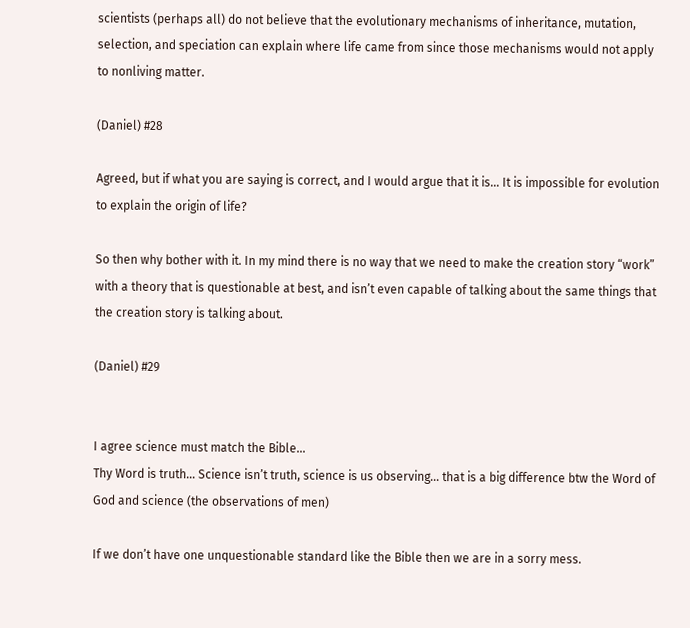scientists (perhaps all) do not believe that the evolutionary mechanisms of inheritance, mutation, selection, and speciation can explain where life came from since those mechanisms would not apply to nonliving matter.

(Daniel) #28

Agreed, but if what you are saying is correct, and I would argue that it is… It is impossible for evolution to explain the origin of life?

So then why bother with it. In my mind there is no way that we need to make the creation story “work” with a theory that is questionable at best, and isn’t even capable of talking about the same things that the creation story is talking about.

(Daniel) #29


I agree science must match the Bible…
Thy Word is truth… Science isn’t truth, science is us observing… that is a big difference btw the Word of God and science (the observations of men)

If we don’t have one unquestionable standard like the Bible then we are in a sorry mess.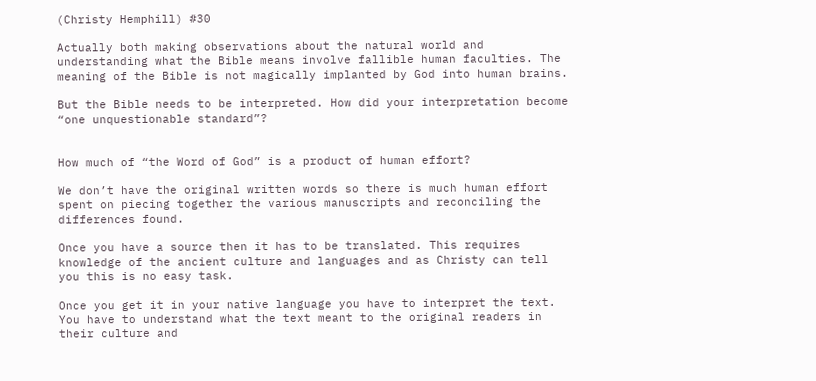(Christy Hemphill) #30

Actually both making observations about the natural world and understanding what the Bible means involve fallible human faculties. The meaning of the Bible is not magically implanted by God into human brains.

But the Bible needs to be interpreted. How did your interpretation become “one unquestionable standard”?


How much of “the Word of God” is a product of human effort?

We don’t have the original written words so there is much human effort spent on piecing together the various manuscripts and reconciling the differences found.

Once you have a source then it has to be translated. This requires knowledge of the ancient culture and languages and as Christy can tell you this is no easy task.

Once you get it in your native language you have to interpret the text. You have to understand what the text meant to the original readers in their culture and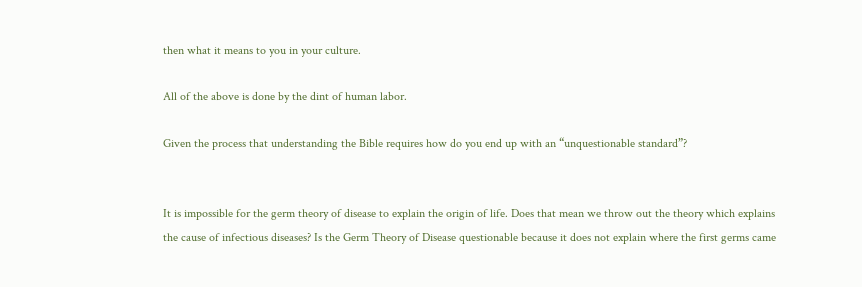then what it means to you in your culture.

All of the above is done by the dint of human labor.

Given the process that understanding the Bible requires how do you end up with an “unquestionable standard”?


It is impossible for the germ theory of disease to explain the origin of life. Does that mean we throw out the theory which explains the cause of infectious diseases? Is the Germ Theory of Disease questionable because it does not explain where the first germs came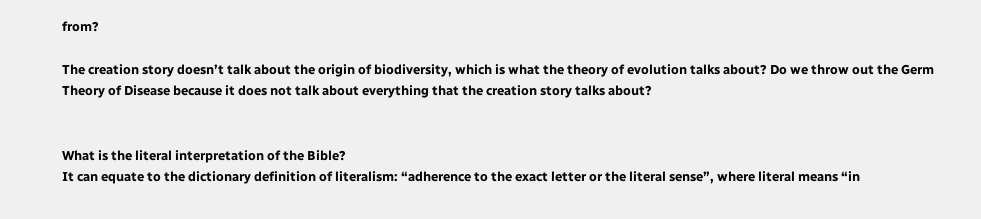from?

The creation story doesn’t talk about the origin of biodiversity, which is what the theory of evolution talks about? Do we throw out the Germ Theory of Disease because it does not talk about everything that the creation story talks about?


What is the literal interpretation of the Bible?
It can equate to the dictionary definition of literalism: “adherence to the exact letter or the literal sense”, where literal means “in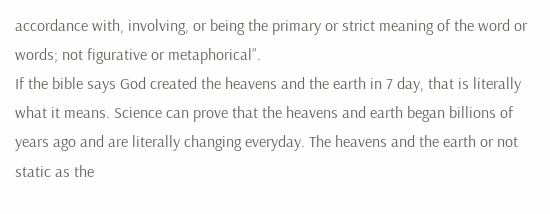accordance with, involving, or being the primary or strict meaning of the word or words; not figurative or metaphorical”.
If the bible says God created the heavens and the earth in 7 day, that is literally what it means. Science can prove that the heavens and earth began billions of years ago and are literally changing everyday. The heavens and the earth or not static as the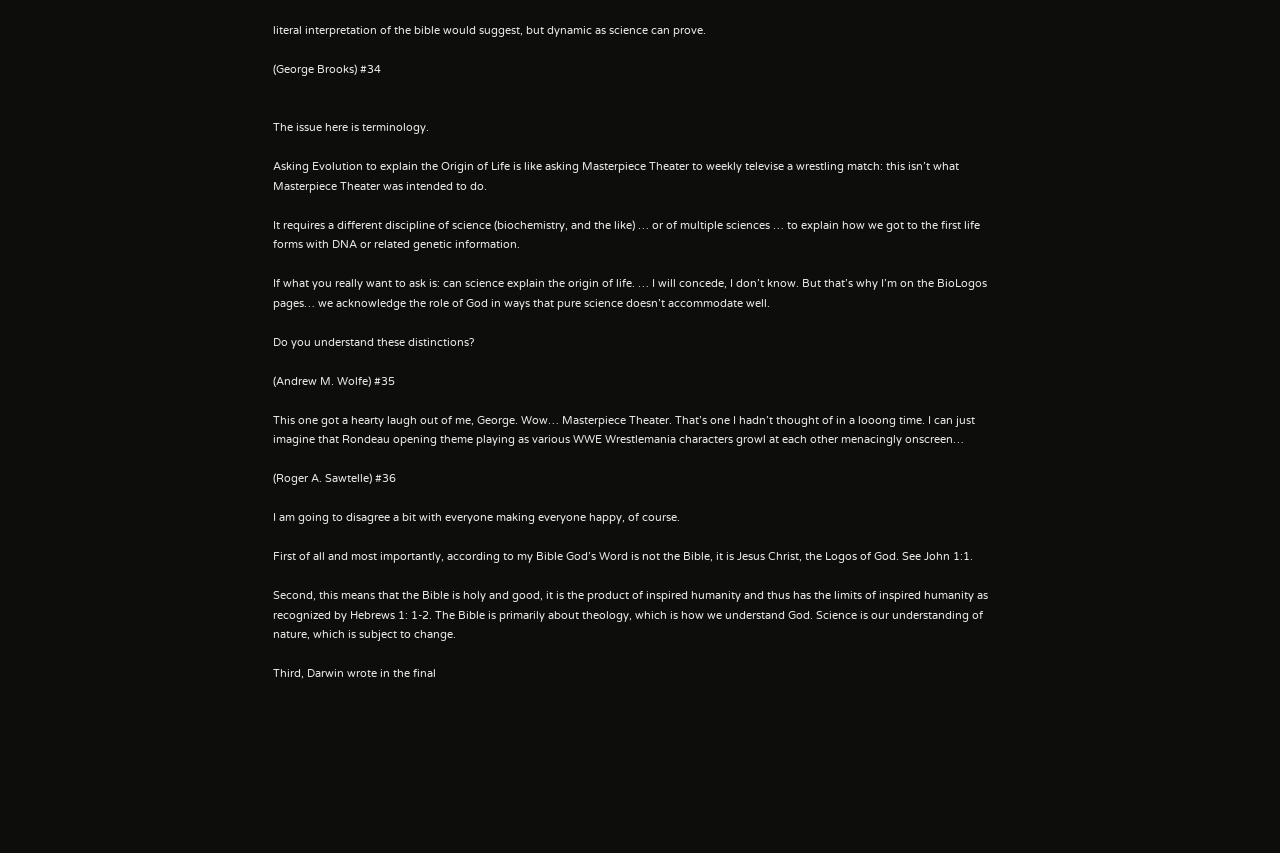literal interpretation of the bible would suggest, but dynamic as science can prove.

(George Brooks) #34


The issue here is terminology.

Asking Evolution to explain the Origin of Life is like asking Masterpiece Theater to weekly televise a wrestling match: this isn’t what Masterpiece Theater was intended to do.

It requires a different discipline of science (biochemistry, and the like) … or of multiple sciences … to explain how we got to the first life forms with DNA or related genetic information.

If what you really want to ask is: can science explain the origin of life. … I will concede, I don’t know. But that’s why I’m on the BioLogos pages… we acknowledge the role of God in ways that pure science doesn’t accommodate well.

Do you understand these distinctions?

(Andrew M. Wolfe) #35

This one got a hearty laugh out of me, George. Wow… Masterpiece Theater. That’s one I hadn’t thought of in a looong time. I can just imagine that Rondeau opening theme playing as various WWE Wrestlemania characters growl at each other menacingly onscreen…

(Roger A. Sawtelle) #36

I am going to disagree a bit with everyone making everyone happy, of course.

First of all and most importantly, according to my Bible God’s Word is not the Bible, it is Jesus Christ, the Logos of God. See John 1:1.

Second, this means that the Bible is holy and good, it is the product of inspired humanity and thus has the limits of inspired humanity as recognized by Hebrews 1: 1-2. The Bible is primarily about theology, which is how we understand God. Science is our understanding of nature, which is subject to change.

Third, Darwin wrote in the final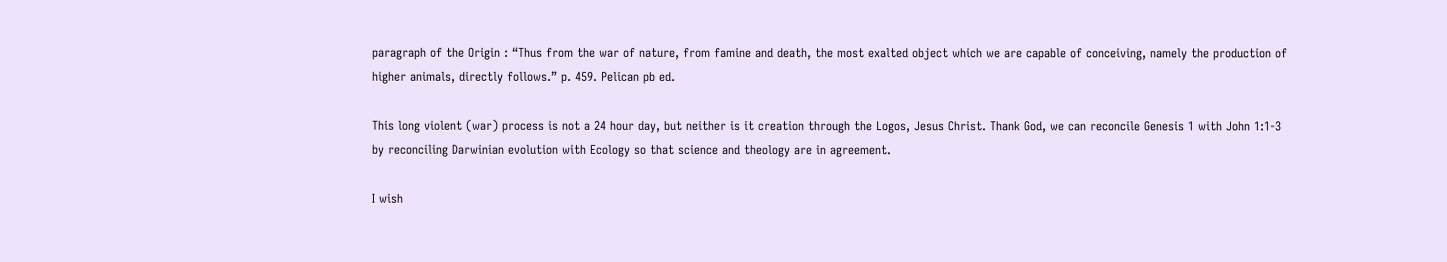paragraph of the Origin : “Thus from the war of nature, from famine and death, the most exalted object which we are capable of conceiving, namely the production of higher animals, directly follows.” p. 459. Pelican pb ed.

This long violent (war) process is not a 24 hour day, but neither is it creation through the Logos, Jesus Christ. Thank God, we can reconcile Genesis 1 with John 1:1-3 by reconciling Darwinian evolution with Ecology so that science and theology are in agreement.

I wish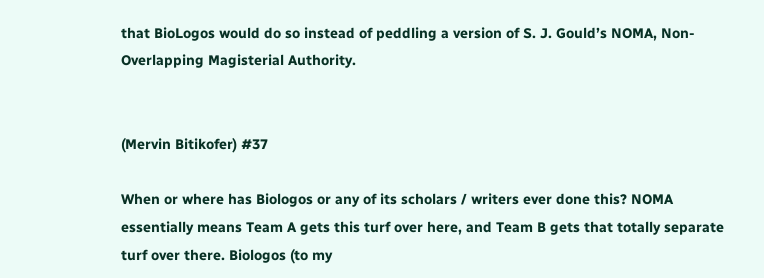that BioLogos would do so instead of peddling a version of S. J. Gould’s NOMA, Non-Overlapping Magisterial Authority.


(Mervin Bitikofer) #37

When or where has Biologos or any of its scholars / writers ever done this? NOMA essentially means Team A gets this turf over here, and Team B gets that totally separate turf over there. Biologos (to my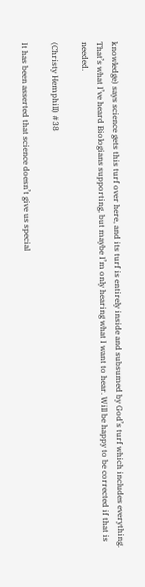knowledge) says science gets this turf over here, and its turf is entirely inside and subsumed by God’s turf which includes everything. That’s what I’ve heard Biologians supporting, but maybe I’m only hearing what I want to hear. Will be happy to be corrected if that is needed.

(Christy Hemphill) #38

It has been asserted that science doesn’t give us special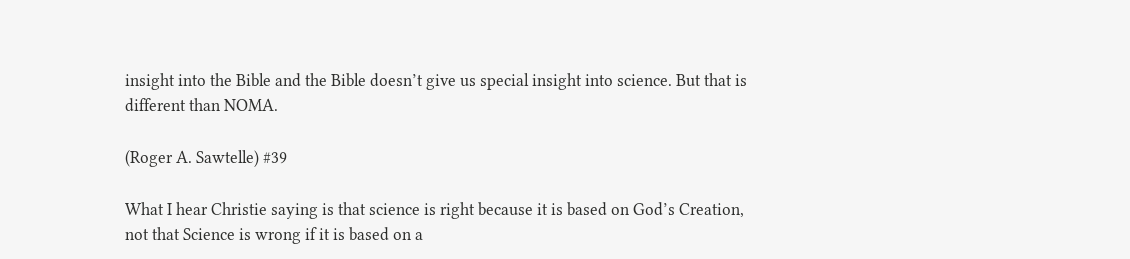insight into the Bible and the Bible doesn’t give us special insight into science. But that is different than NOMA.

(Roger A. Sawtelle) #39

What I hear Christie saying is that science is right because it is based on God’s Creation, not that Science is wrong if it is based on a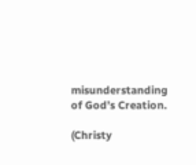misunderstanding of God’s Creation.

(Christy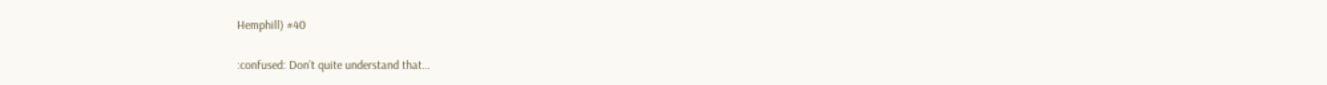Hemphill) #40

:confused: Don’t quite understand that…